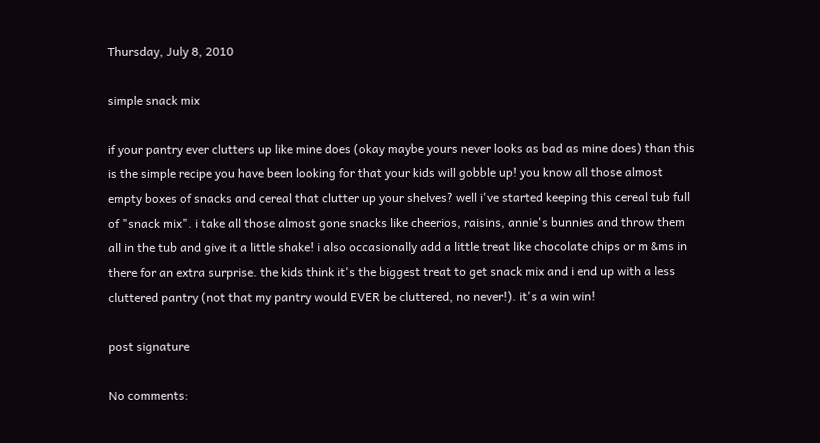Thursday, July 8, 2010

simple snack mix

if your pantry ever clutters up like mine does (okay maybe yours never looks as bad as mine does) than this is the simple recipe you have been looking for that your kids will gobble up! you know all those almost empty boxes of snacks and cereal that clutter up your shelves? well i've started keeping this cereal tub full of "snack mix". i take all those almost gone snacks like cheerios, raisins, annie's bunnies and throw them all in the tub and give it a little shake! i also occasionally add a little treat like chocolate chips or m &ms in there for an extra surprise. the kids think it's the biggest treat to get snack mix and i end up with a less cluttered pantry (not that my pantry would EVER be cluttered, no never!). it's a win win!

post signature

No comments: